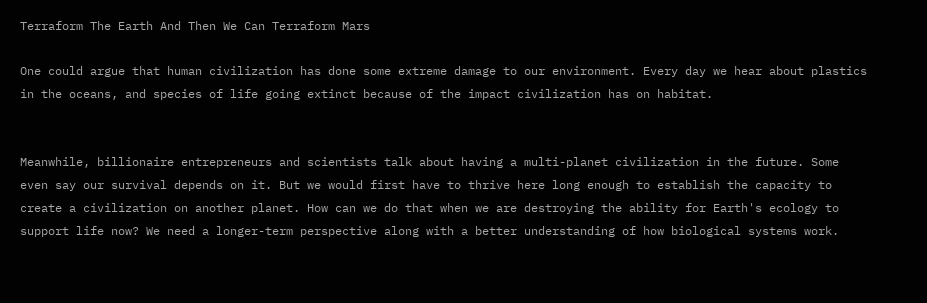Terraform The Earth And Then We Can Terraform Mars

One could argue that human civilization has done some extreme damage to our environment. Every day we hear about plastics in the oceans, and species of life going extinct because of the impact civilization has on habitat.


Meanwhile, billionaire entrepreneurs and scientists talk about having a multi-planet civilization in the future. Some even say our survival depends on it. But we would first have to thrive here long enough to establish the capacity to create a civilization on another planet. How can we do that when we are destroying the ability for Earth's ecology to support life now? We need a longer-term perspective along with a better understanding of how biological systems work.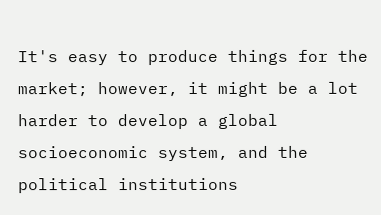It's easy to produce things for the market; however, it might be a lot harder to develop a global socioeconomic system, and the political institutions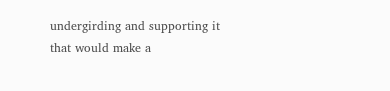undergirding and supporting it that would make a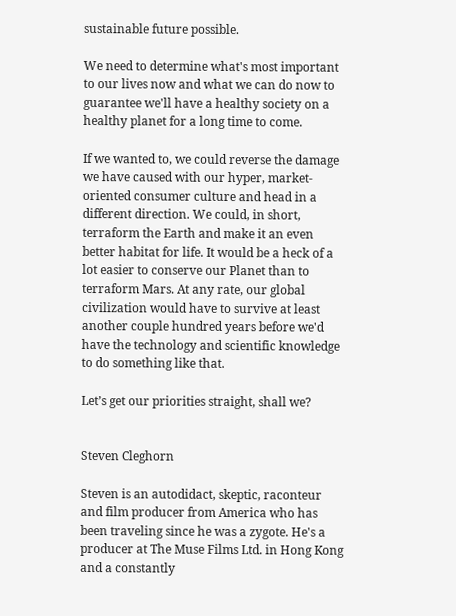sustainable future possible.

We need to determine what's most important to our lives now and what we can do now to guarantee we'll have a healthy society on a healthy planet for a long time to come.

If we wanted to, we could reverse the damage we have caused with our hyper, market-oriented consumer culture and head in a different direction. We could, in short, terraform the Earth and make it an even better habitat for life. It would be a heck of a lot easier to conserve our Planet than to terraform Mars. At any rate, our global civilization would have to survive at least another couple hundred years before we'd have the technology and scientific knowledge to do something like that.

Let’s get our priorities straight, shall we?


Steven Cleghorn

Steven is an autodidact, skeptic, raconteur and film producer from America who has been traveling since he was a zygote. He's a producer at The Muse Films Ltd. in Hong Kong and a constantly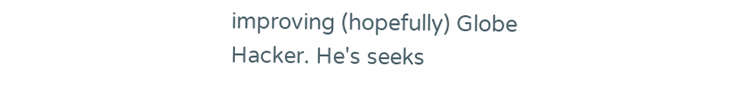improving (hopefully) Globe Hacker. He's seeks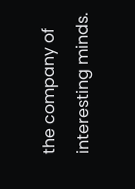the company of interesting minds.